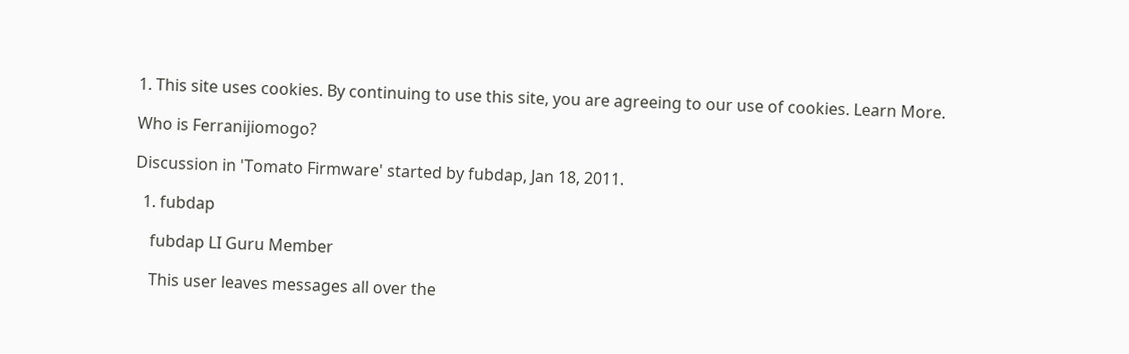1. This site uses cookies. By continuing to use this site, you are agreeing to our use of cookies. Learn More.

Who is Ferranijiomogo?

Discussion in 'Tomato Firmware' started by fubdap, Jan 18, 2011.

  1. fubdap

    fubdap LI Guru Member

    This user leaves messages all over the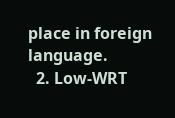place in foreign language.
  2. Low-WRT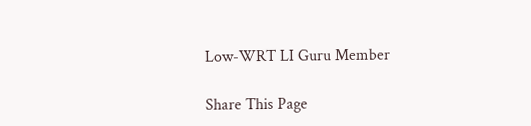Low-WRT LI Guru Member

Share This Page